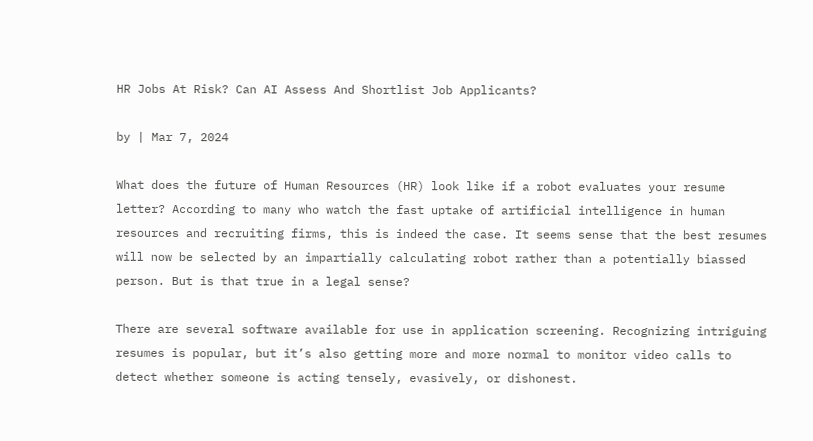HR Jobs At Risk? Can AI Assess And Shortlist Job Applicants?

by | Mar 7, 2024

What does the future of Human Resources (HR) look like if a robot evaluates your resume letter? According to many who watch the fast uptake of artificial intelligence in human resources and recruiting firms, this is indeed the case. It seems sense that the best resumes will now be selected by an impartially calculating robot rather than a potentially biassed person. But is that true in a legal sense?

There are several software available for use in application screening. Recognizing intriguing resumes is popular, but it’s also getting more and more normal to monitor video calls to detect whether someone is acting tensely, evasively, or dishonest.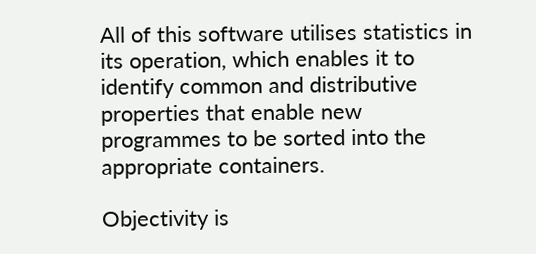All of this software utilises statistics in its operation, which enables it to identify common and distributive properties that enable new programmes to be sorted into the appropriate containers.

Objectivity is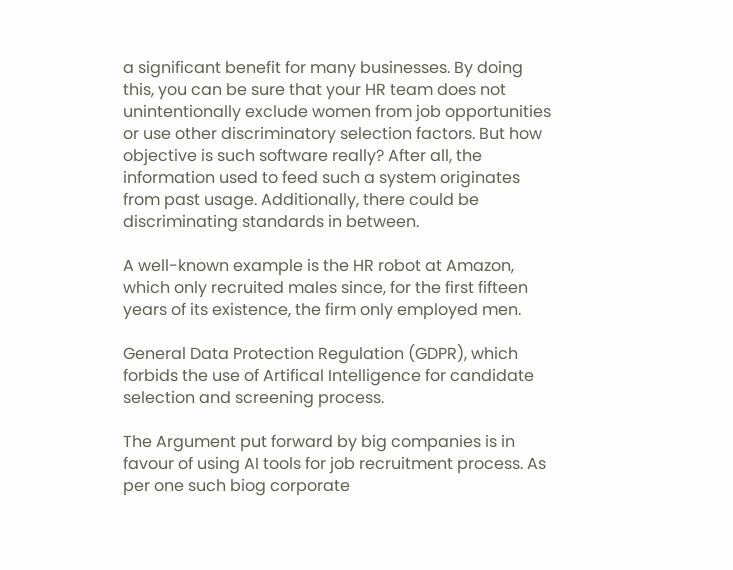a significant benefit for many businesses. By doing this, you can be sure that your HR team does not unintentionally exclude women from job opportunities or use other discriminatory selection factors. But how objective is such software really? After all, the information used to feed such a system originates from past usage. Additionally, there could be discriminating standards in between.

A well-known example is the HR robot at Amazon, which only recruited males since, for the first fifteen years of its existence, the firm only employed men.

General Data Protection Regulation (GDPR), which forbids the use of Artifical Intelligence for candidate selection and screening process.

The Argument put forward by big companies is in favour of using AI tools for job recruitment process. As per one such biog corporate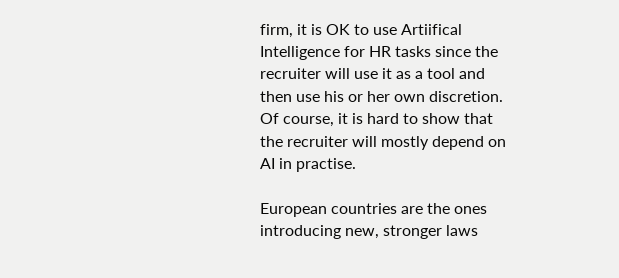firm, it is OK to use Artiifical Intelligence for HR tasks since the recruiter will use it as a tool and then use his or her own discretion. Of course, it is hard to show that the recruiter will mostly depend on AI in practise.

European countries are the ones introducing new, stronger laws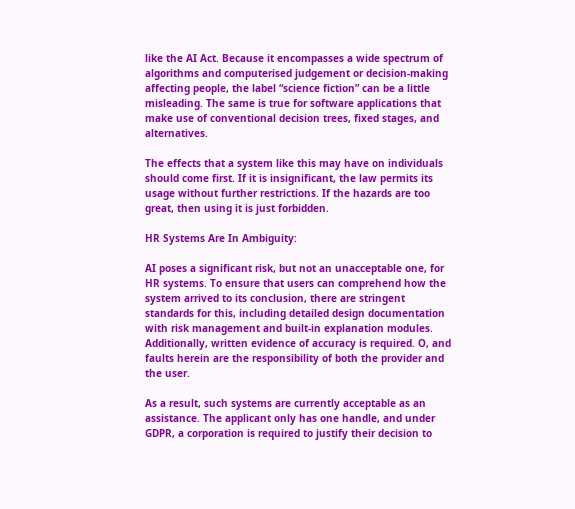like the AI Act. Because it encompasses a wide spectrum of algorithms and computerised judgement or decision-making affecting people, the label “science fiction” can be a little misleading. The same is true for software applications that make use of conventional decision trees, fixed stages, and alternatives.

The effects that a system like this may have on individuals should come first. If it is insignificant, the law permits its usage without further restrictions. If the hazards are too great, then using it is just forbidden.

HR Systems Are In Ambiguity:

AI poses a significant risk, but not an unacceptable one, for HR systems. To ensure that users can comprehend how the system arrived to its conclusion, there are stringent standards for this, including detailed design documentation with risk management and built-in explanation modules. Additionally, written evidence of accuracy is required. O, and faults herein are the responsibility of both the provider and the user.

As a result, such systems are currently acceptable as an assistance. The applicant only has one handle, and under GDPR, a corporation is required to justify their decision to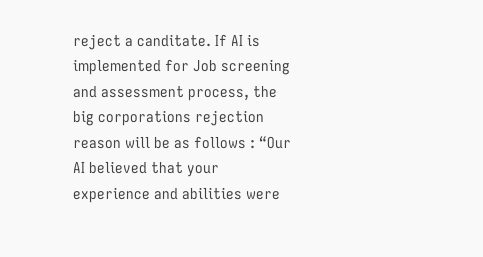reject a canditate. If AI is implemented for Job screening and assessment process, the big corporations rejection reason will be as follows : “Our AI believed that your experience and abilities were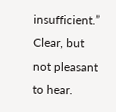insufficient.” Clear, but not pleasant to hear.